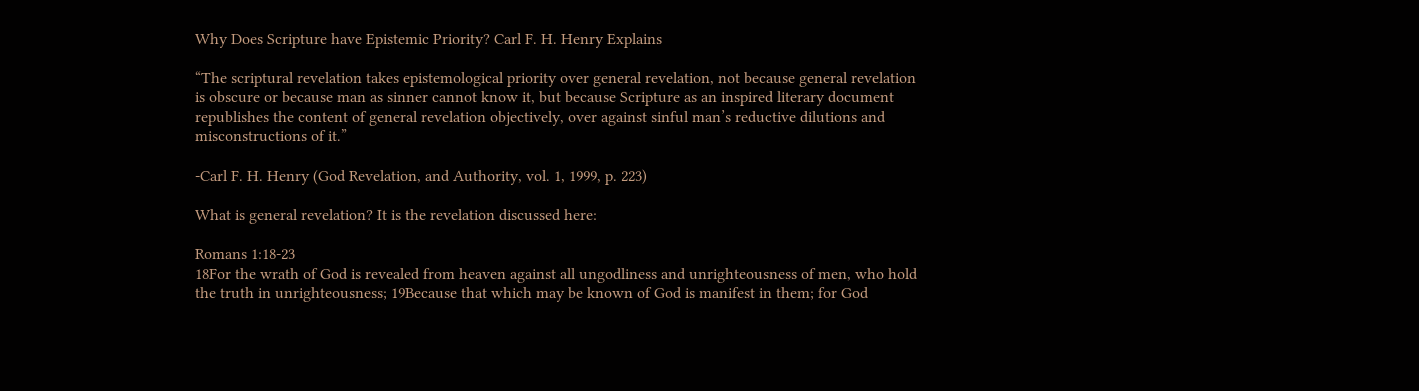Why Does Scripture have Epistemic Priority? Carl F. H. Henry Explains

“The scriptural revelation takes epistemological priority over general revelation, not because general revelation is obscure or because man as sinner cannot know it, but because Scripture as an inspired literary document republishes the content of general revelation objectively, over against sinful man’s reductive dilutions and misconstructions of it.”

-Carl F. H. Henry (God Revelation, and Authority, vol. 1, 1999, p. 223)

What is general revelation? It is the revelation discussed here:

Romans 1:18-23
18For the wrath of God is revealed from heaven against all ungodliness and unrighteousness of men, who hold the truth in unrighteousness; 19Because that which may be known of God is manifest in them; for God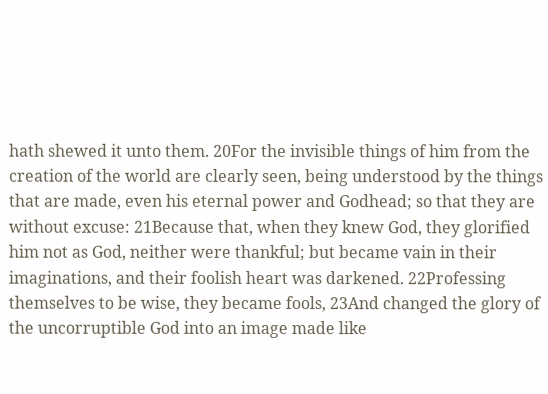hath shewed it unto them. 20For the invisible things of him from the creation of the world are clearly seen, being understood by the things that are made, even his eternal power and Godhead; so that they are without excuse: 21Because that, when they knew God, they glorified him not as God, neither were thankful; but became vain in their imaginations, and their foolish heart was darkened. 22Professing themselves to be wise, they became fools, 23And changed the glory of the uncorruptible God into an image made like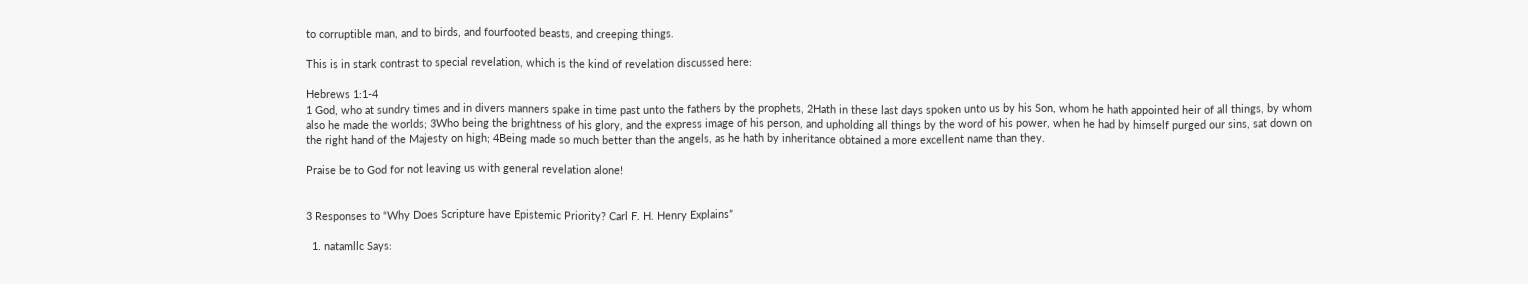to corruptible man, and to birds, and fourfooted beasts, and creeping things.

This is in stark contrast to special revelation, which is the kind of revelation discussed here:

Hebrews 1:1-4
1 God, who at sundry times and in divers manners spake in time past unto the fathers by the prophets, 2Hath in these last days spoken unto us by his Son, whom he hath appointed heir of all things, by whom also he made the worlds; 3Who being the brightness of his glory, and the express image of his person, and upholding all things by the word of his power, when he had by himself purged our sins, sat down on the right hand of the Majesty on high; 4Being made so much better than the angels, as he hath by inheritance obtained a more excellent name than they.

Praise be to God for not leaving us with general revelation alone!


3 Responses to “Why Does Scripture have Epistemic Priority? Carl F. H. Henry Explains”

  1. natamllc Says: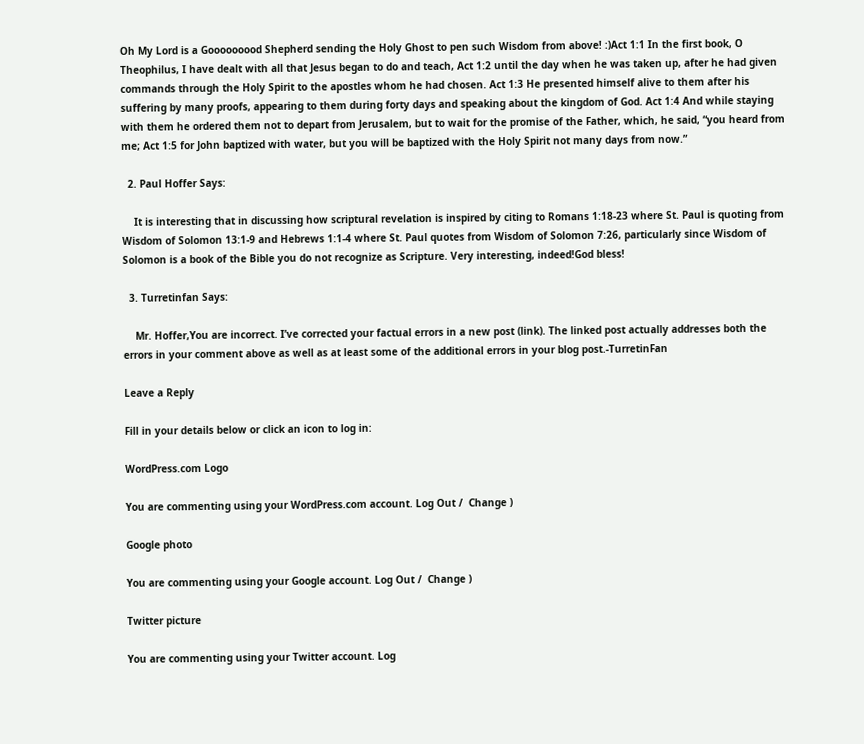Oh My Lord is a Gooooooood Shepherd sending the Holy Ghost to pen such Wisdom from above! :)Act 1:1 In the first book, O Theophilus, I have dealt with all that Jesus began to do and teach, Act 1:2 until the day when he was taken up, after he had given commands through the Holy Spirit to the apostles whom he had chosen. Act 1:3 He presented himself alive to them after his suffering by many proofs, appearing to them during forty days and speaking about the kingdom of God. Act 1:4 And while staying with them he ordered them not to depart from Jerusalem, but to wait for the promise of the Father, which, he said, “you heard from me; Act 1:5 for John baptized with water, but you will be baptized with the Holy Spirit not many days from now.”

  2. Paul Hoffer Says:

    It is interesting that in discussing how scriptural revelation is inspired by citing to Romans 1:18-23 where St. Paul is quoting from Wisdom of Solomon 13:1-9 and Hebrews 1:1-4 where St. Paul quotes from Wisdom of Solomon 7:26, particularly since Wisdom of Solomon is a book of the Bible you do not recognize as Scripture. Very interesting, indeed!God bless!

  3. Turretinfan Says:

    Mr. Hoffer,You are incorrect. I’ve corrected your factual errors in a new post (link). The linked post actually addresses both the errors in your comment above as well as at least some of the additional errors in your blog post.-TurretinFan

Leave a Reply

Fill in your details below or click an icon to log in:

WordPress.com Logo

You are commenting using your WordPress.com account. Log Out /  Change )

Google photo

You are commenting using your Google account. Log Out /  Change )

Twitter picture

You are commenting using your Twitter account. Log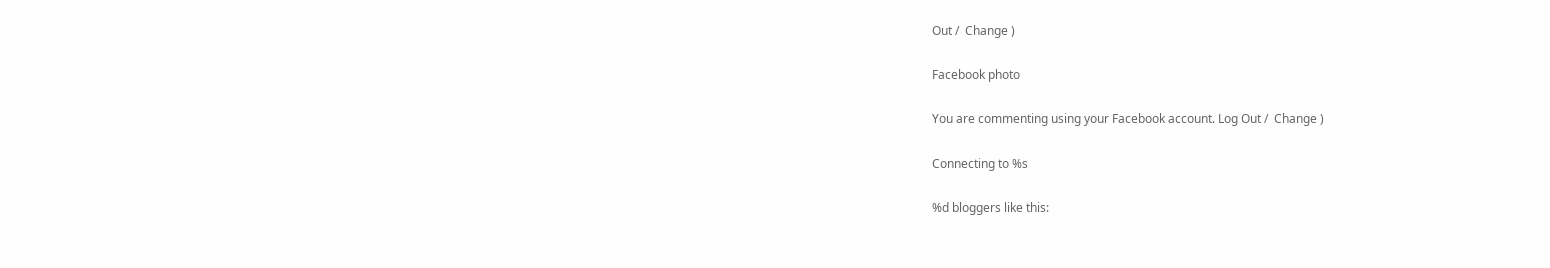Out /  Change )

Facebook photo

You are commenting using your Facebook account. Log Out /  Change )

Connecting to %s

%d bloggers like this: